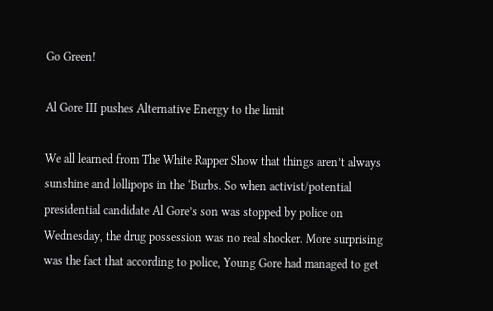Go Green!

Al Gore III pushes Alternative Energy to the limit

We all learned from The White Rapper Show that things aren’t always sunshine and lollipops in the ‘Burbs. So when activist/potential presidential candidate Al Gore’s son was stopped by police on Wednesday, the drug possession was no real shocker. More surprising was the fact that according to police, Young Gore had managed to get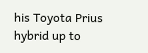his Toyota Prius hybrid up to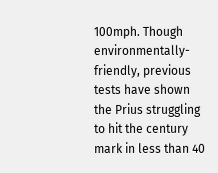100mph. Though environmentally-friendly, previous tests have shown the Prius struggling to hit the century mark in less than 40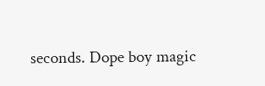seconds. Dope boy magic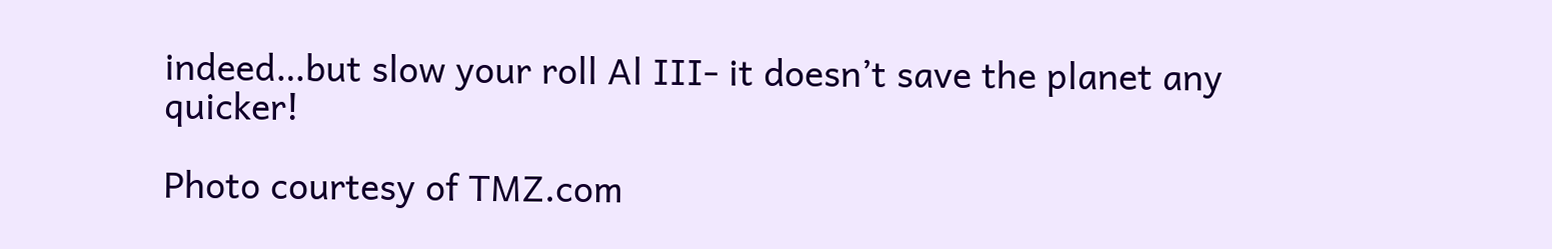indeed…but slow your roll Al III- it doesn’t save the planet any quicker!

Photo courtesy of TMZ.com